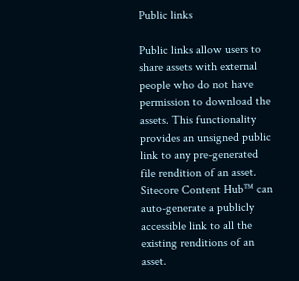Public links

Public links allow users to share assets with external people who do not have permission to download the assets. This functionality provides an unsigned public link to any pre-generated file rendition of an asset. Sitecore Content Hub™ can auto-generate a publicly accessible link to all the existing renditions of an asset.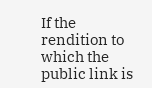If the rendition to which the public link is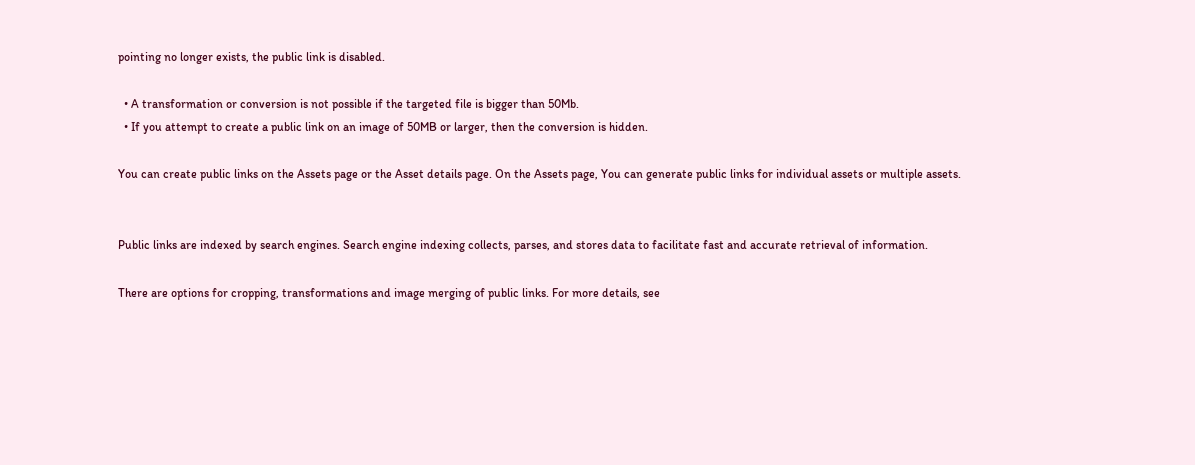pointing no longer exists, the public link is disabled.

  • A transformation or conversion is not possible if the targeted file is bigger than 50Mb.
  • If you attempt to create a public link on an image of 50MB or larger, then the conversion is hidden.

You can create public links on the Assets page or the Asset details page. On the Assets page, You can generate public links for individual assets or multiple assets.


Public links are indexed by search engines. Search engine indexing collects, parses, and stores data to facilitate fast and accurate retrieval of information.

There are options for cropping, transformations and image merging of public links. For more details, see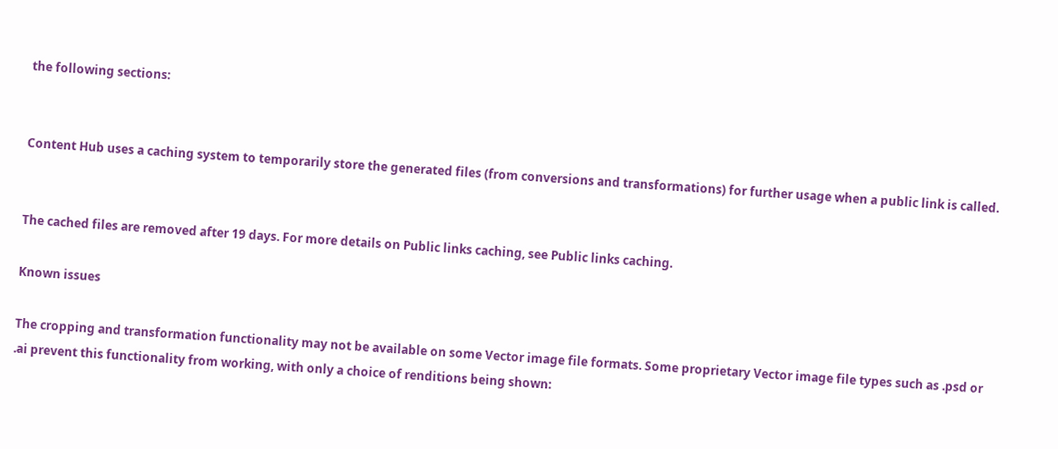the following sections:


Content Hub uses a caching system to temporarily store the generated files (from conversions and transformations) for further usage when a public link is called.


The cached files are removed after 19 days. For more details on Public links caching, see Public links caching.

Known issues

The cropping and transformation functionality may not be available on some Vector image file formats. Some proprietary Vector image file types such as .psd or .ai prevent this functionality from working, with only a choice of renditions being shown: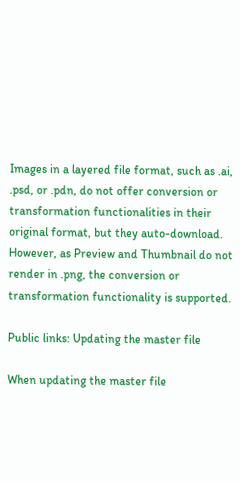Images in a layered file format, such as .ai, .psd, or .pdn, do not offer conversion or transformation functionalities in their original format, but they auto-download. However, as Preview and Thumbnail do not render in .png, the conversion or transformation functionality is supported.

Public links: Updating the master file

When updating the master file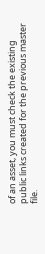of an asset, you must check the existing public links created for the previous master file.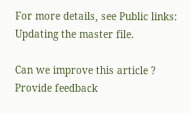For more details, see Public links: Updating the master file.

Can we improve this article ? Provide feedback